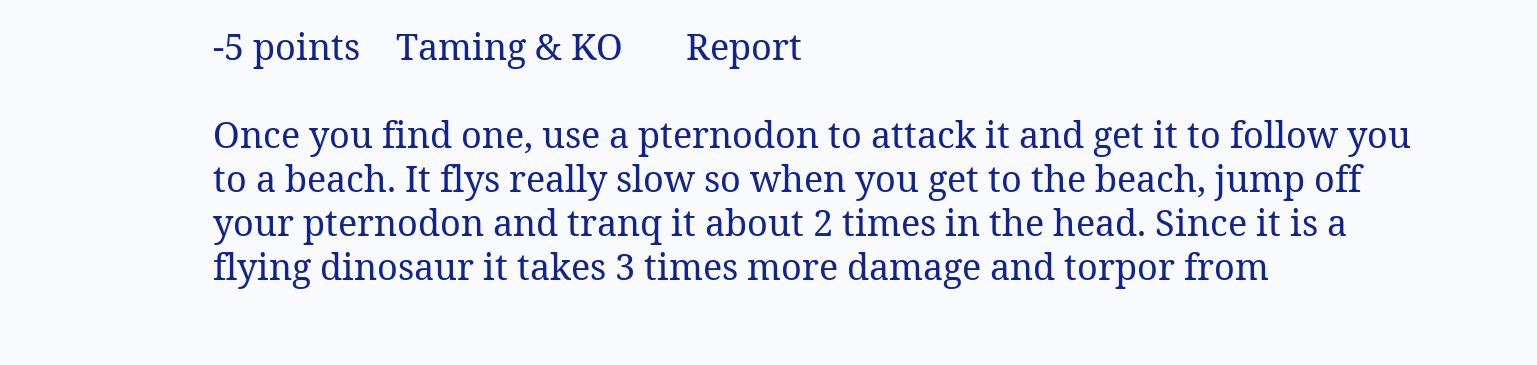-5 points    Taming & KO       Report

Once you find one, use a pternodon to attack it and get it to follow you to a beach. It flys really slow so when you get to the beach, jump off your pternodon and tranq it about 2 times in the head. Since it is a flying dinosaur it takes 3 times more damage and torpor from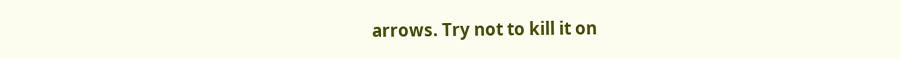arrows. Try not to kill it on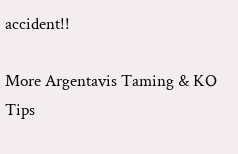accident!!

More Argentavis Taming & KO Tips